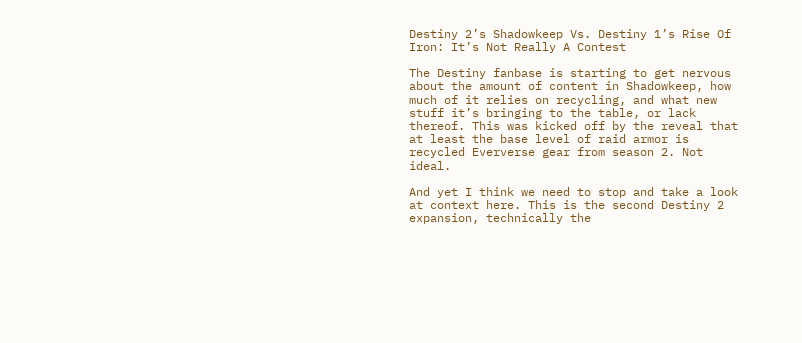Destiny 2’s Shadowkeep Vs. Destiny 1’s Rise Of Iron: It’s Not Really A Contest

The Destiny fanbase is starting to get nervous about the amount of content in Shadowkeep, how much of it relies on recycling, and what new stuff it’s bringing to the table, or lack thereof. This was kicked off by the reveal that at least the base level of raid armor is recycled Eververse gear from season 2. Not ideal.

And yet I think we need to stop and take a look at context here. This is the second Destiny 2 expansion, technically the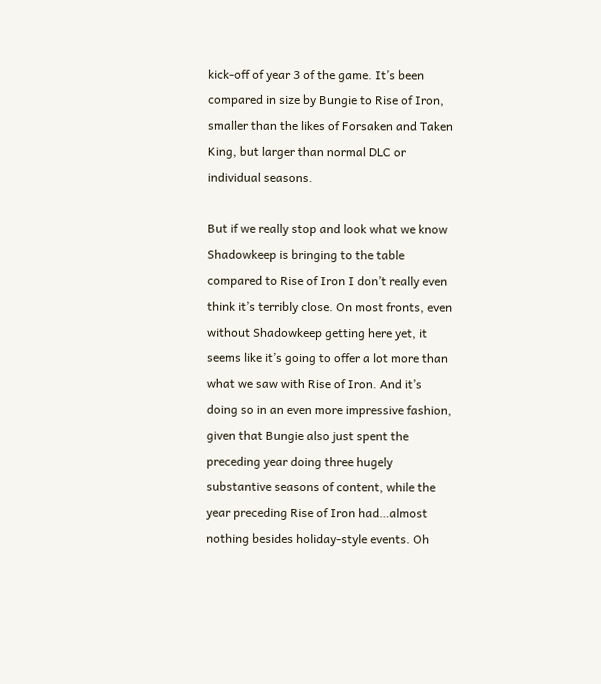kick-off of year 3 of the game. It’s been compared in size by Bungie to Rise of Iron, smaller than the likes of Forsaken and Taken King, but larger than normal DLC or individual seasons.

But if we really stop and look what we know Shadowkeep is bringing to the table compared to Rise of Iron I don’t really even think it’s terribly close. On most fronts, even without Shadowkeep getting here yet, it seems like it’s going to offer a lot more than what we saw with Rise of Iron. And it’s doing so in an even more impressive fashion, given that Bungie also just spent the preceding year doing three hugely substantive seasons of content, while the year preceding Rise of Iron had…almost nothing besides holiday-style events. Oh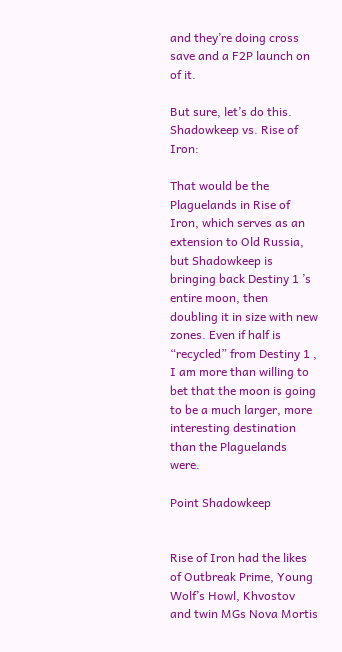and they’re doing cross save and a F2P launch on of it.

But sure, let’s do this. Shadowkeep vs. Rise of Iron:

That would be the Plaguelands in Rise of Iron, which serves as an extension to Old Russia, but Shadowkeep is bringing back Destiny 1 ’s entire moon, then doubling it in size with new zones. Even if half is “recycled” from Destiny 1 , I am more than willing to bet that the moon is going to be a much larger, more interesting destination than the Plaguelands were.

Point Shadowkeep


Rise of Iron had the likes of Outbreak Prime, Young Wolf’s Howl, Khvostov and twin MGs Nova Mortis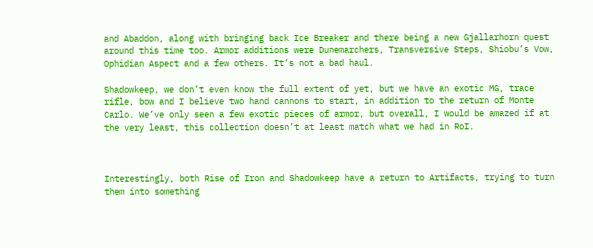and Abaddon, along with bringing back Ice Breaker and there being a new Gjallarhorn quest around this time too. Armor additions were Dunemarchers, Transversive Steps, Shiobu’s Vow, Ophidian Aspect and a few others. It’s not a bad haul.

Shadowkeep, we don’t even know the full extent of yet, but we have an exotic MG, trace rifle, bow and I believe two hand cannons to start, in addition to the return of Monte Carlo. We’ve only seen a few exotic pieces of armor, but overall, I would be amazed if at the very least, this collection doesn’t at least match what we had in RoI.



Interestingly, both Rise of Iron and Shadowkeep have a return to Artifacts, trying to turn them into something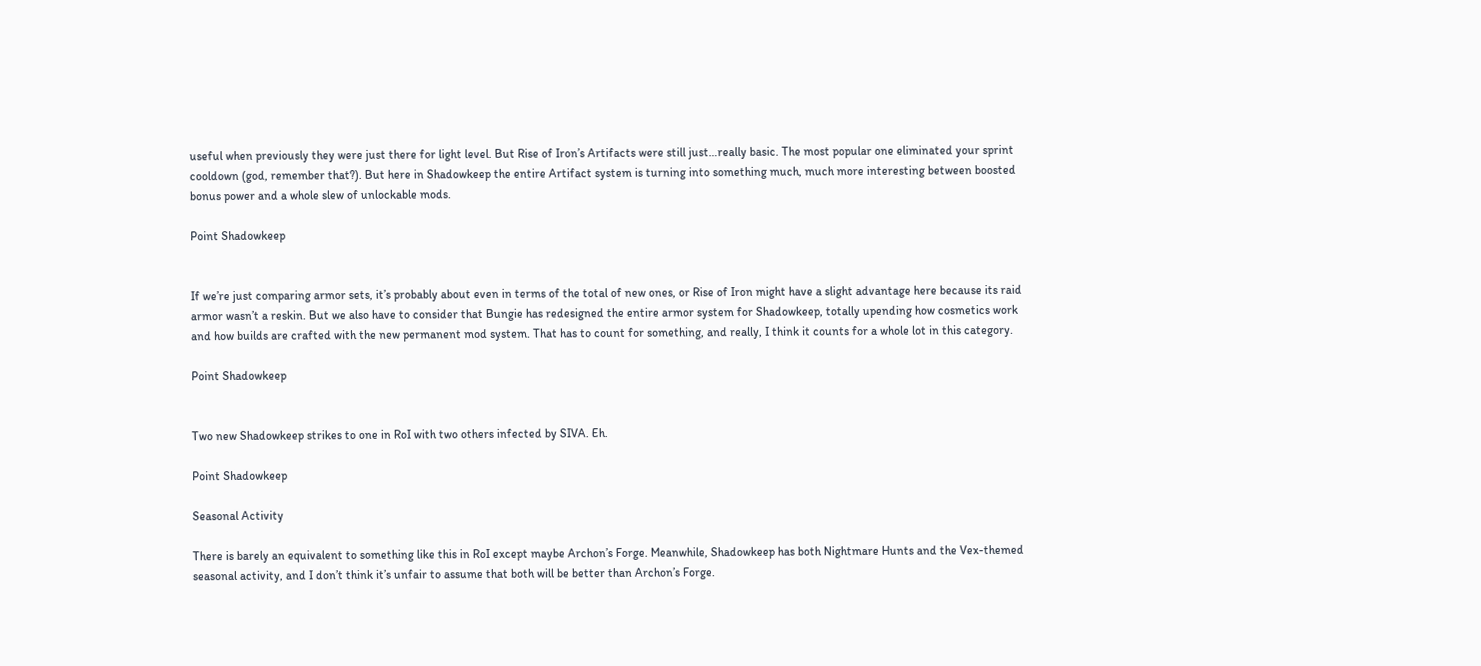useful when previously they were just there for light level. But Rise of Iron’s Artifacts were still just…really basic. The most popular one eliminated your sprint cooldown (god, remember that?). But here in Shadowkeep the entire Artifact system is turning into something much, much more interesting between boosted bonus power and a whole slew of unlockable mods.

Point Shadowkeep


If we’re just comparing armor sets, it’s probably about even in terms of the total of new ones, or Rise of Iron might have a slight advantage here because its raid armor wasn’t a reskin. But we also have to consider that Bungie has redesigned the entire armor system for Shadowkeep, totally upending how cosmetics work and how builds are crafted with the new permanent mod system. That has to count for something, and really, I think it counts for a whole lot in this category.

Point Shadowkeep


Two new Shadowkeep strikes to one in RoI with two others infected by SIVA. Eh.

Point Shadowkeep

Seasonal Activity

There is barely an equivalent to something like this in RoI except maybe Archon’s Forge. Meanwhile, Shadowkeep has both Nightmare Hunts and the Vex-themed seasonal activity, and I don’t think it’s unfair to assume that both will be better than Archon’s Forge.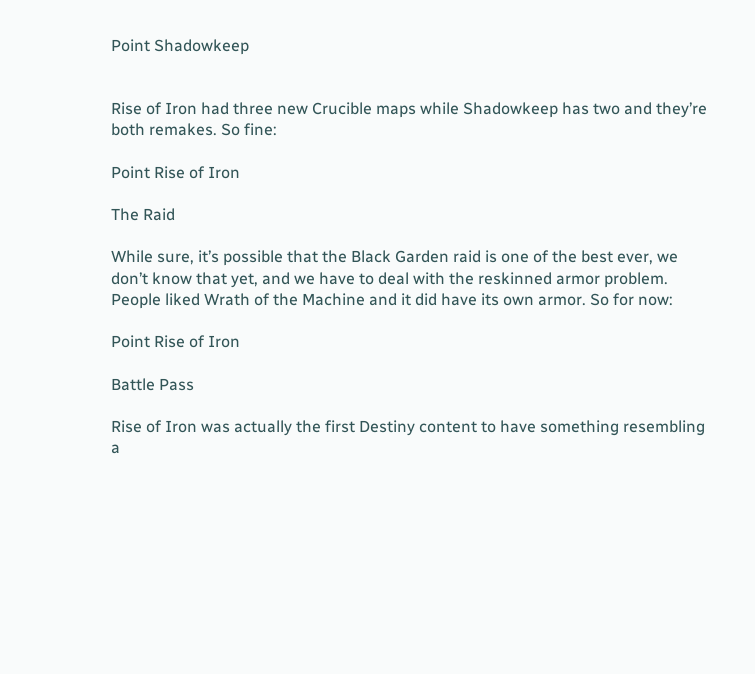Point Shadowkeep


Rise of Iron had three new Crucible maps while Shadowkeep has two and they’re both remakes. So fine:

Point Rise of Iron

The Raid

While sure, it’s possible that the Black Garden raid is one of the best ever, we don’t know that yet, and we have to deal with the reskinned armor problem. People liked Wrath of the Machine and it did have its own armor. So for now:

Point Rise of Iron

Battle Pass

Rise of Iron was actually the first Destiny content to have something resembling a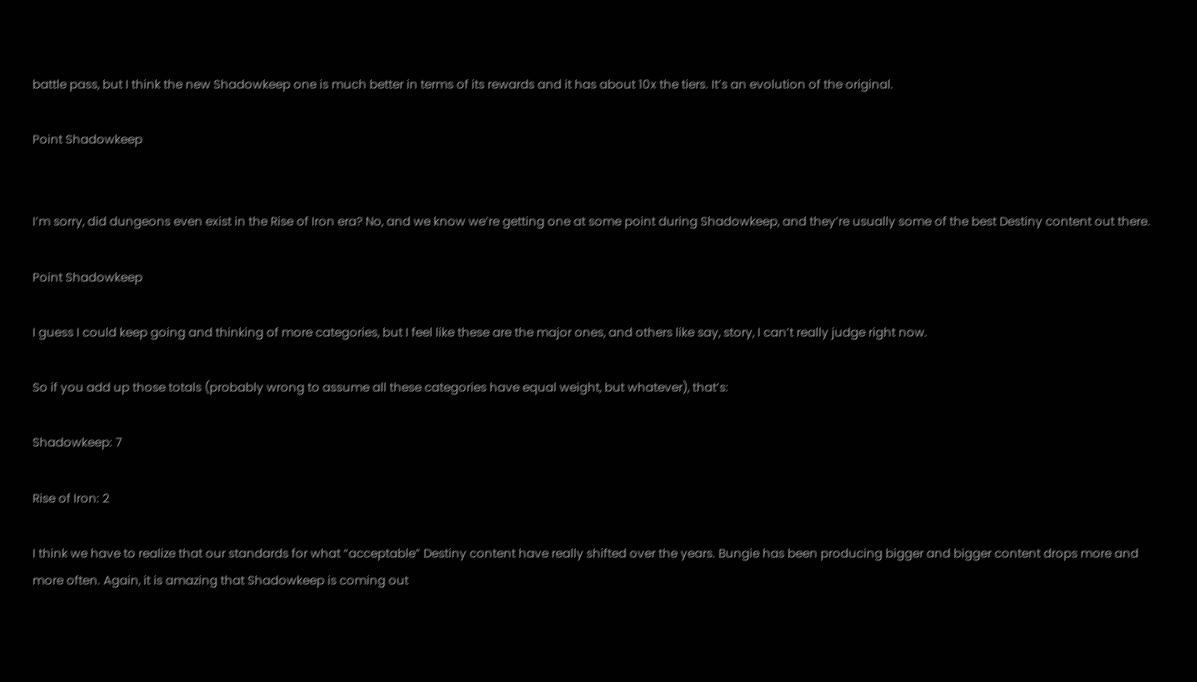battle pass, but I think the new Shadowkeep one is much better in terms of its rewards and it has about 10x the tiers. It’s an evolution of the original.

Point Shadowkeep


I’m sorry, did dungeons even exist in the Rise of Iron era? No, and we know we’re getting one at some point during Shadowkeep, and they’re usually some of the best Destiny content out there.

Point Shadowkeep

I guess I could keep going and thinking of more categories, but I feel like these are the major ones, and others like say, story, I can’t really judge right now.

So if you add up those totals (probably wrong to assume all these categories have equal weight, but whatever), that’s:

Shadowkeep: 7

Rise of Iron: 2

I think we have to realize that our standards for what “acceptable” Destiny content have really shifted over the years. Bungie has been producing bigger and bigger content drops more and more often. Again, it is amazing that Shadowkeep is coming out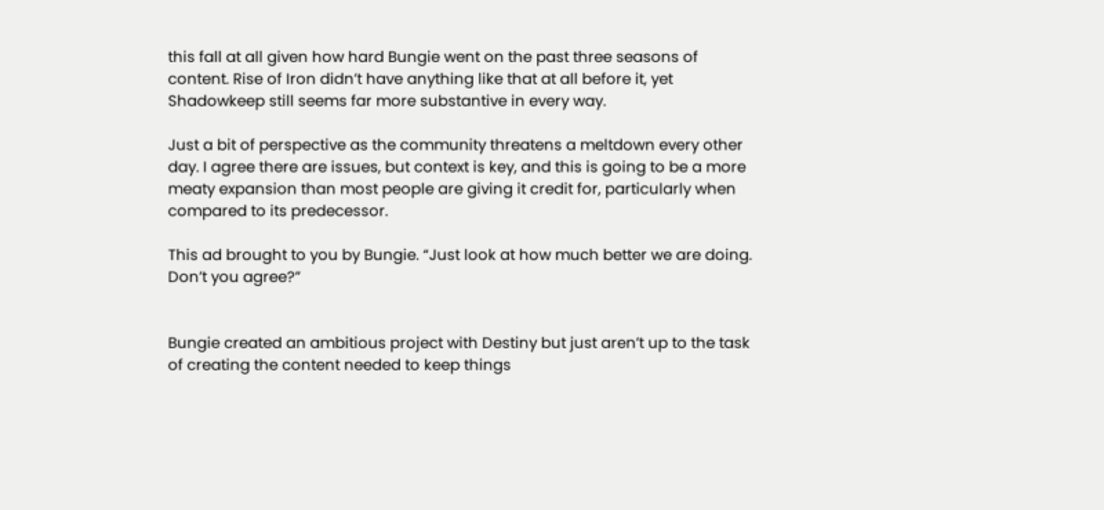this fall at all given how hard Bungie went on the past three seasons of content. Rise of Iron didn’t have anything like that at all before it, yet Shadowkeep still seems far more substantive in every way.

Just a bit of perspective as the community threatens a meltdown every other day. I agree there are issues, but context is key, and this is going to be a more meaty expansion than most people are giving it credit for, particularly when compared to its predecessor.

This ad brought to you by Bungie. “Just look at how much better we are doing. Don’t you agree?”


Bungie created an ambitious project with Destiny but just aren’t up to the task of creating the content needed to keep things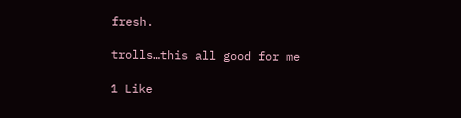fresh.

trolls…this all good for me

1 Like